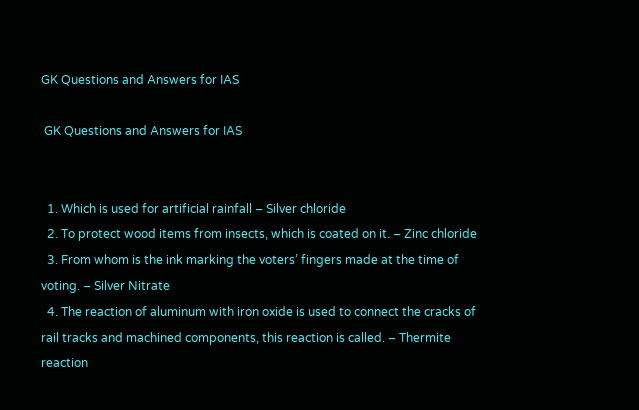GK Questions and Answers for IAS

 GK Questions and Answers for IAS


  1. Which is used for artificial rainfall – Silver chloride
  2. To protect wood items from insects, which is coated on it. – Zinc chloride
  3. From whom is the ink marking the voters’ fingers made at the time of voting. – Silver Nitrate
  4. The reaction of aluminum with iron oxide is used to connect the cracks of rail tracks and machined components, this reaction is called. – Thermite reaction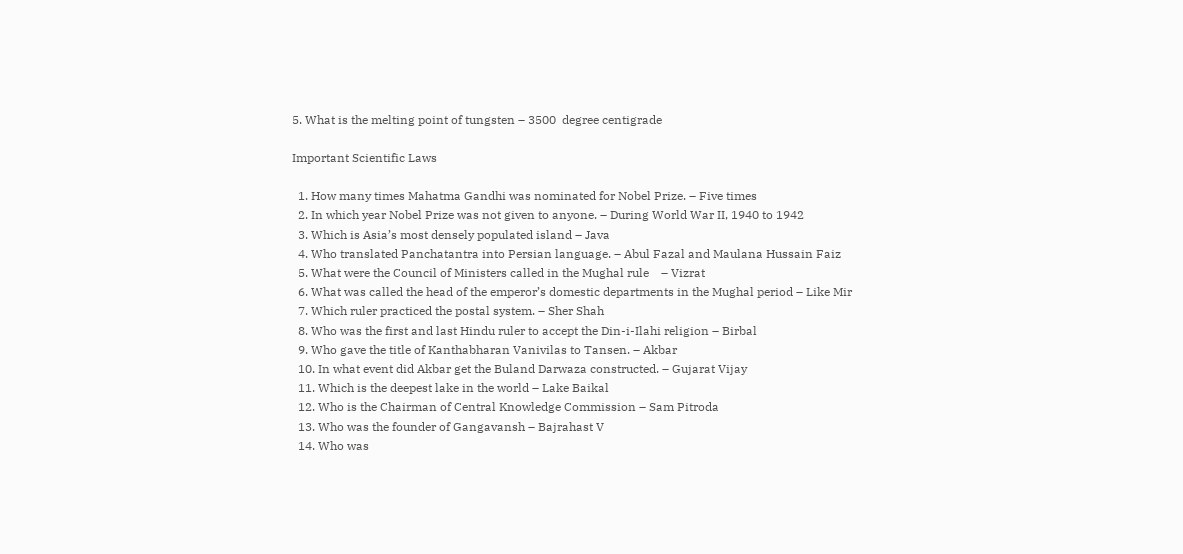5. What is the melting point of tungsten – 3500  degree centigrade

Important Scientific Laws

  1. How many times Mahatma Gandhi was nominated for Nobel Prize. – Five times
  2. In which year Nobel Prize was not given to anyone. – During World War II, 1940 to 1942
  3. Which is Asia’s most densely populated island – Java
  4. Who translated Panchatantra into Persian language. – Abul Fazal and Maulana Hussain Faiz
  5. What were the Council of Ministers called in the Mughal rule    – Vizrat
  6. What was called the head of the emperor’s domestic departments in the Mughal period – Like Mir
  7. Which ruler practiced the postal system. – Sher Shah
  8. Who was the first and last Hindu ruler to accept the Din-i-Ilahi religion – Birbal
  9. Who gave the title of Kanthabharan Vanivilas to Tansen. – Akbar
  10. In what event did Akbar get the Buland Darwaza constructed. – Gujarat Vijay
  11. Which is the deepest lake in the world – Lake Baikal
  12. Who is the Chairman of Central Knowledge Commission – Sam Pitroda
  13. Who was the founder of Gangavansh – Bajrahast V
  14. Who was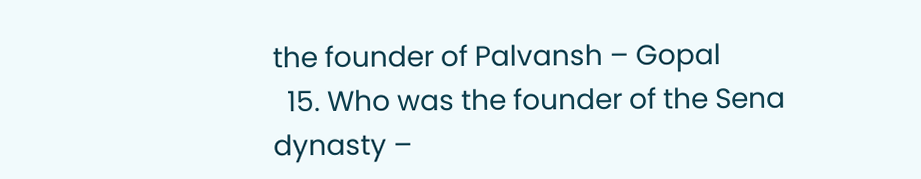the founder of Palvansh – Gopal
  15. Who was the founder of the Sena dynasty –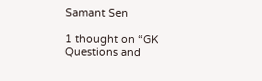Samant Sen

1 thought on “GK Questions and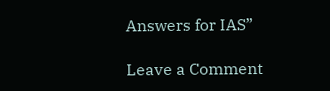Answers for IAS”

Leave a Comment